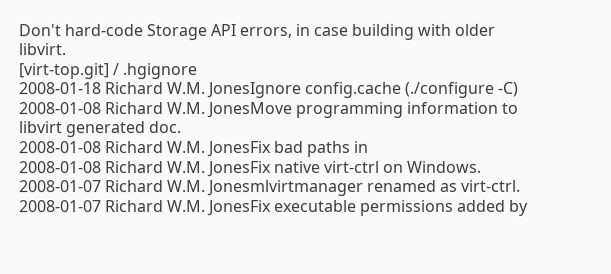Don't hard-code Storage API errors, in case building with older libvirt.
[virt-top.git] / .hgignore
2008-01-18 Richard W.M. JonesIgnore config.cache (./configure -C)
2008-01-08 Richard W.M. JonesMove programming information to libvirt generated doc.
2008-01-08 Richard W.M. JonesFix bad paths in
2008-01-08 Richard W.M. JonesFix native virt-ctrl on Windows.
2008-01-07 Richard W.M. Jonesmlvirtmanager renamed as virt-ctrl.
2008-01-07 Richard W.M. JonesFix executable permissions added by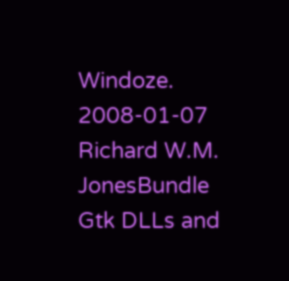Windoze.
2008-01-07 Richard W.M. JonesBundle Gtk DLLs and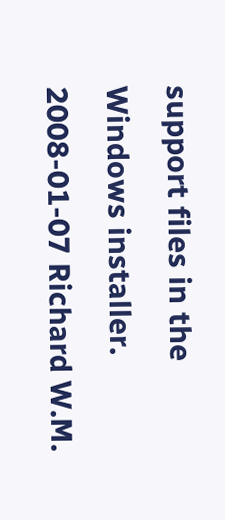support files in the Windows installer.
2008-01-07 Richard W.M.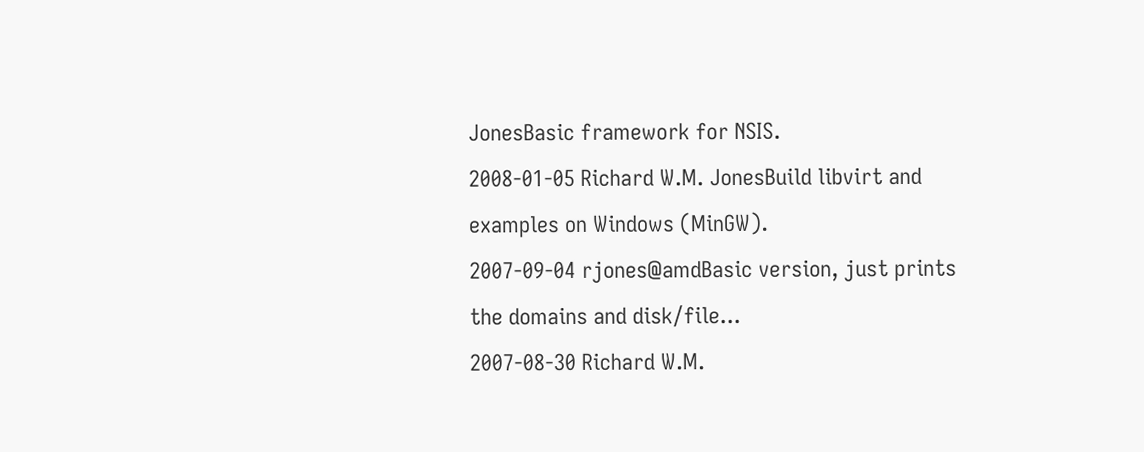JonesBasic framework for NSIS.
2008-01-05 Richard W.M. JonesBuild libvirt and examples on Windows (MinGW).
2007-09-04 rjones@amdBasic version, just prints the domains and disk/file...
2007-08-30 Richard W.M.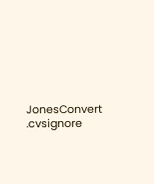JonesConvert .cvsignore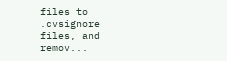files to .cvsignore files, and remov...